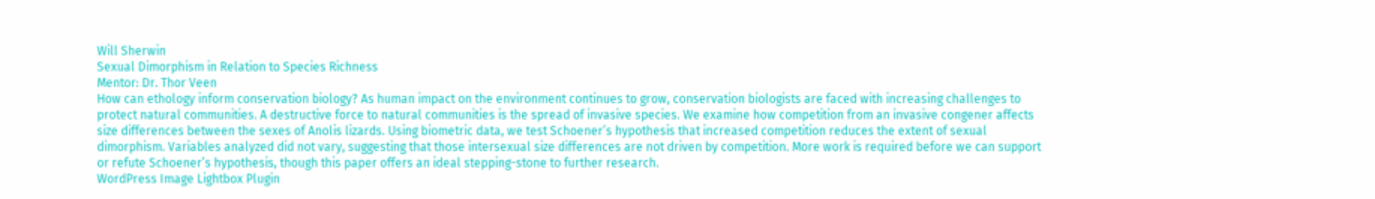Will Sherwin
Sexual Dimorphism in Relation to Species Richness
Mentor: Dr. Thor Veen
How can ethology inform conservation biology? As human impact on the environment continues to grow, conservation biologists are faced with increasing challenges to protect natural communities. A destructive force to natural communities is the spread of invasive species. We examine how competition from an invasive congener affects size differences between the sexes of Anolis lizards. Using biometric data, we test Schoener’s hypothesis that increased competition reduces the extent of sexual dimorphism. Variables analyzed did not vary, suggesting that those intersexual size differences are not driven by competition. More work is required before we can support or refute Schoener’s hypothesis, though this paper offers an ideal stepping-stone to further research.
WordPress Image Lightbox Plugin